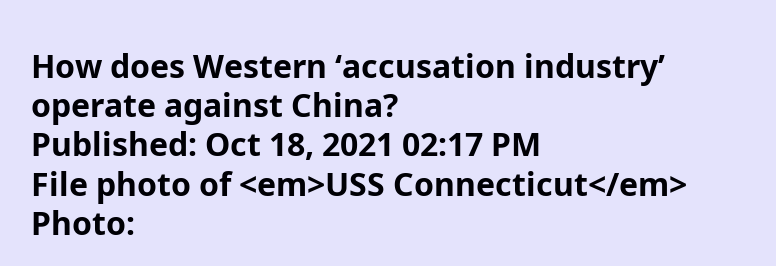How does Western ‘accusation industry’ operate against China?
Published: Oct 18, 2021 02:17 PM
File photo of <em>USS Connecticut</em> Photo: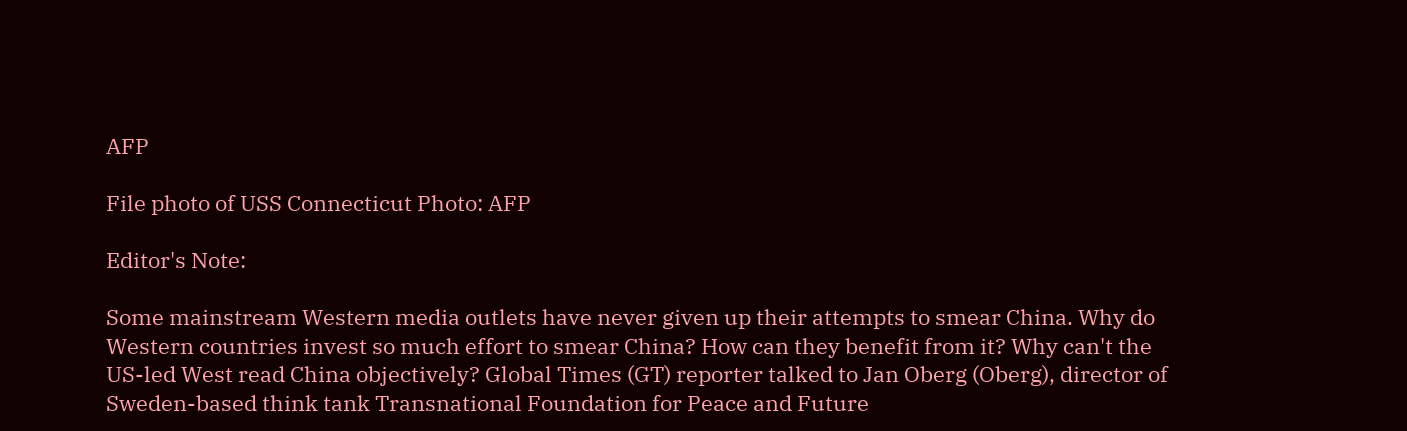AFP

File photo of USS Connecticut Photo: AFP

Editor's Note:

Some mainstream Western media outlets have never given up their attempts to smear China. Why do Western countries invest so much effort to smear China? How can they benefit from it? Why can't the US-led West read China objectively? Global Times (GT) reporter talked to Jan Oberg (Oberg), director of Sweden-based think tank Transnational Foundation for Peace and Future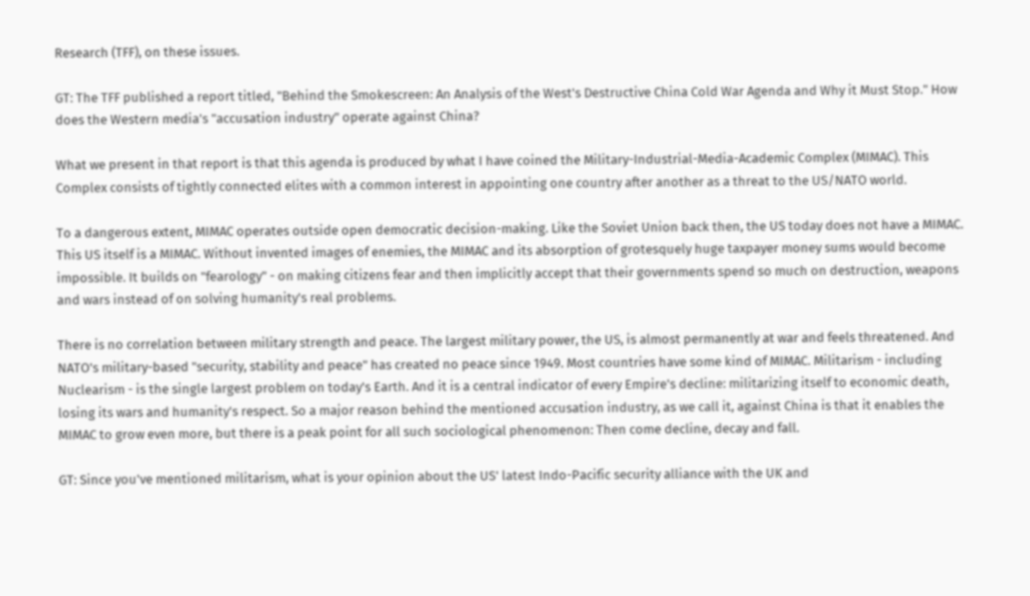Research (TFF), on these issues.

GT: The TFF published a report titled, "Behind the Smokescreen: An Analysis of the West's Destructive China Cold War Agenda and Why it Must Stop." How does the Western media's "accusation industry" operate against China?

What we present in that report is that this agenda is produced by what I have coined the Military-Industrial-Media-Academic Complex (MIMAC). This Complex consists of tightly connected elites with a common interest in appointing one country after another as a threat to the US/NATO world.

To a dangerous extent, MIMAC operates outside open democratic decision-making. Like the Soviet Union back then, the US today does not have a MIMAC. This US itself is a MIMAC. Without invented images of enemies, the MIMAC and its absorption of grotesquely huge taxpayer money sums would become impossible. It builds on "fearology" - on making citizens fear and then implicitly accept that their governments spend so much on destruction, weapons and wars instead of on solving humanity's real problems.

There is no correlation between military strength and peace. The largest military power, the US, is almost permanently at war and feels threatened. And NATO's military-based "security, stability and peace" has created no peace since 1949. Most countries have some kind of MIMAC. Militarism - including Nuclearism - is the single largest problem on today's Earth. And it is a central indicator of every Empire's decline: militarizing itself to economic death, losing its wars and humanity's respect. So a major reason behind the mentioned accusation industry, as we call it, against China is that it enables the MIMAC to grow even more, but there is a peak point for all such sociological phenomenon: Then come decline, decay and fall.

GT: Since you've mentioned militarism, what is your opinion about the US' latest Indo-Pacific security alliance with the UK and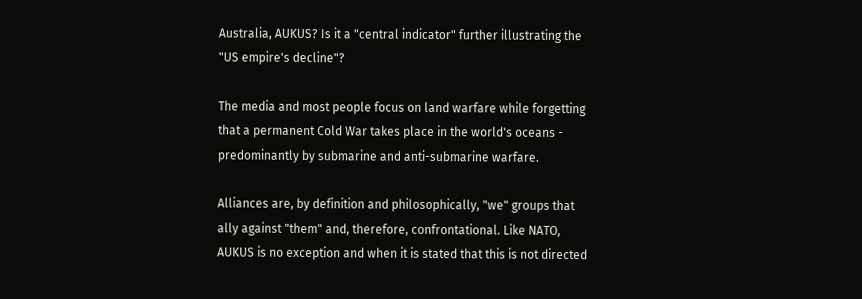Australia, AUKUS? Is it a "central indicator" further illustrating the "US empire's decline"?

The media and most people focus on land warfare while forgetting that a permanent Cold War takes place in the world's oceans - predominantly by submarine and anti-submarine warfare.

Alliances are, by definition and philosophically, "we" groups that ally against "them" and, therefore, confrontational. Like NATO, AUKUS is no exception and when it is stated that this is not directed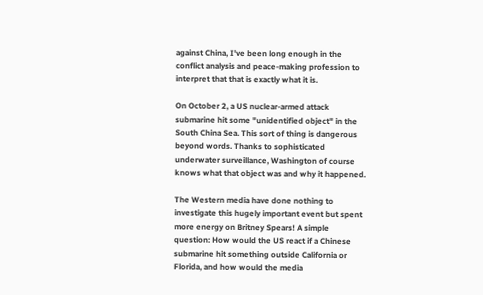against China, I've been long enough in the conflict analysis and peace-making profession to interpret that that is exactly what it is.

On October 2, a US nuclear-armed attack submarine hit some "unidentified object" in the South China Sea. This sort of thing is dangerous beyond words. Thanks to sophisticated underwater surveillance, Washington of course knows what that object was and why it happened.

The Western media have done nothing to investigate this hugely important event but spent more energy on Britney Spears! A simple question: How would the US react if a Chinese submarine hit something outside California or Florida, and how would the media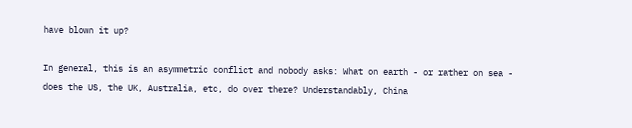have blown it up?

In general, this is an asymmetric conflict and nobody asks: What on earth - or rather on sea - does the US, the UK, Australia, etc, do over there? Understandably, China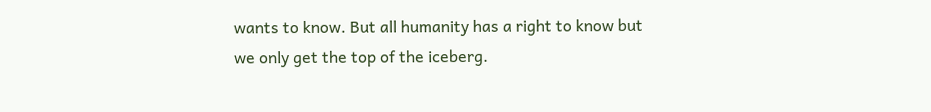wants to know. But all humanity has a right to know but we only get the top of the iceberg.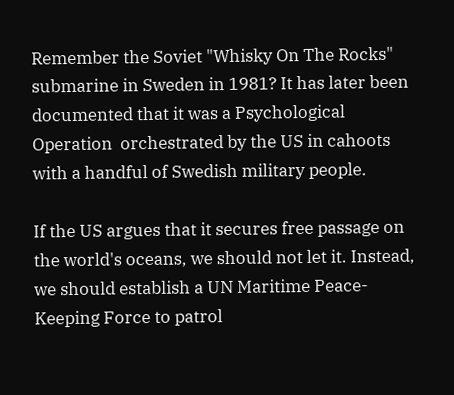Remember the Soviet "Whisky On The Rocks" submarine in Sweden in 1981? It has later been documented that it was a Psychological Operation  orchestrated by the US in cahoots with a handful of Swedish military people.

If the US argues that it secures free passage on the world's oceans, we should not let it. Instead, we should establish a UN Maritime Peace-Keeping Force to patrol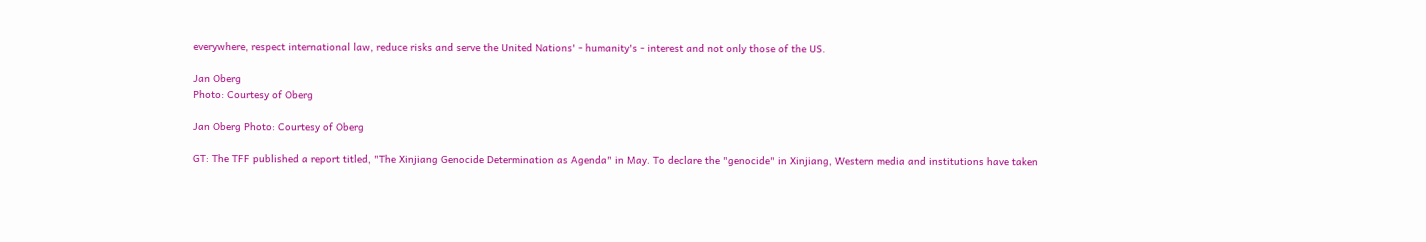everywhere, respect international law, reduce risks and serve the United Nations' - humanity's - interest and not only those of the US.

Jan Oberg
Photo: Courtesy of Oberg

Jan Oberg Photo: Courtesy of Oberg

GT: The TFF published a report titled, "The Xinjiang Genocide Determination as Agenda" in May. To declare the "genocide" in Xinjiang, Western media and institutions have taken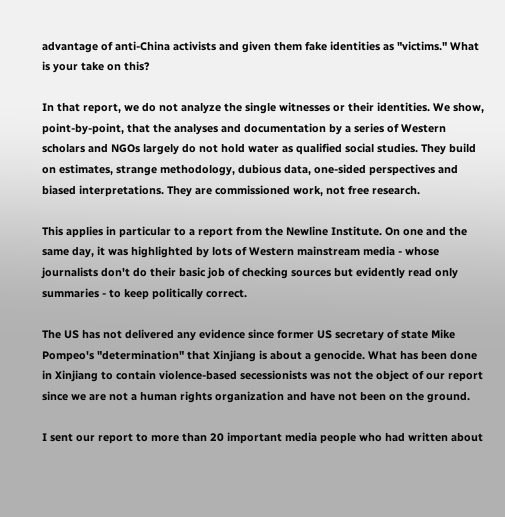advantage of anti-China activists and given them fake identities as "victims." What is your take on this?

In that report, we do not analyze the single witnesses or their identities. We show, point-by-point, that the analyses and documentation by a series of Western scholars and NGOs largely do not hold water as qualified social studies. They build on estimates, strange methodology, dubious data, one-sided perspectives and biased interpretations. They are commissioned work, not free research.

This applies in particular to a report from the Newline Institute. On one and the same day, it was highlighted by lots of Western mainstream media - whose journalists don't do their basic job of checking sources but evidently read only summaries - to keep politically correct.

The US has not delivered any evidence since former US secretary of state Mike Pompeo's "determination" that Xinjiang is about a genocide. What has been done in Xinjiang to contain violence-based secessionists was not the object of our report since we are not a human rights organization and have not been on the ground.

I sent our report to more than 20 important media people who had written about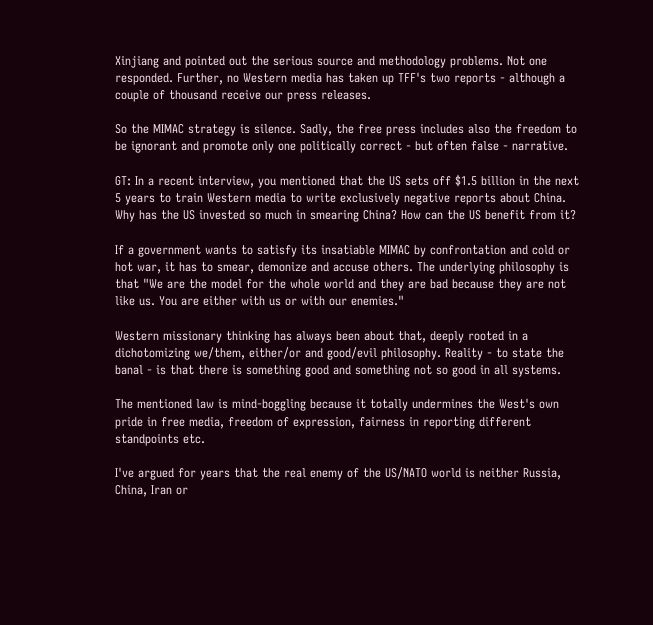Xinjiang and pointed out the serious source and methodology problems. Not one responded. Further, no Western media has taken up TFF's two reports - although a couple of thousand receive our press releases.

So the MIMAC strategy is silence. Sadly, the free press includes also the freedom to be ignorant and promote only one politically correct - but often false - narrative.

GT: In a recent interview, you mentioned that the US sets off $1.5 billion in the next 5 years to train Western media to write exclusively negative reports about China. Why has the US invested so much in smearing China? How can the US benefit from it?

If a government wants to satisfy its insatiable MIMAC by confrontation and cold or hot war, it has to smear, demonize and accuse others. The underlying philosophy is that "We are the model for the whole world and they are bad because they are not like us. You are either with us or with our enemies."

Western missionary thinking has always been about that, deeply rooted in a dichotomizing we/them, either/or and good/evil philosophy. Reality - to state the banal - is that there is something good and something not so good in all systems.

The mentioned law is mind-boggling because it totally undermines the West's own pride in free media, freedom of expression, fairness in reporting different standpoints etc.

I've argued for years that the real enemy of the US/NATO world is neither Russia, China, Iran or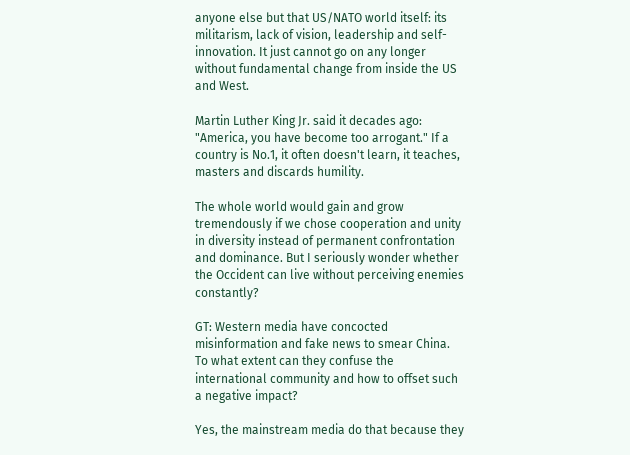anyone else but that US/NATO world itself: its militarism, lack of vision, leadership and self-innovation. It just cannot go on any longer without fundamental change from inside the US and West.

Martin Luther King Jr. said it decades ago: "America, you have become too arrogant." If a country is No.1, it often doesn't learn, it teaches, masters and discards humility.

The whole world would gain and grow tremendously if we chose cooperation and unity in diversity instead of permanent confrontation and dominance. But I seriously wonder whether the Occident can live without perceiving enemies constantly?

GT: Western media have concocted misinformation and fake news to smear China. To what extent can they confuse the international community and how to offset such a negative impact?

Yes, the mainstream media do that because they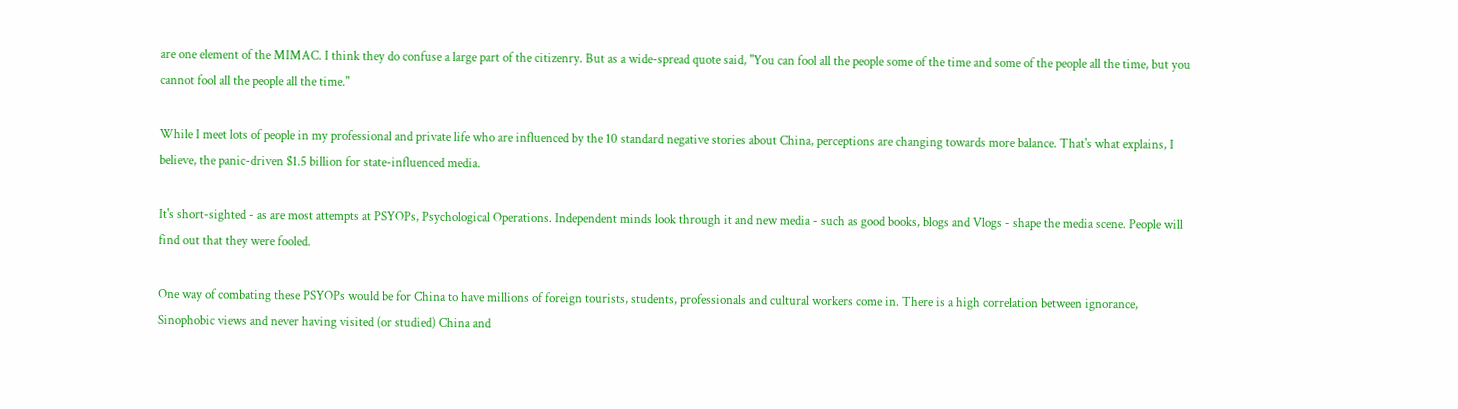are one element of the MIMAC. I think they do confuse a large part of the citizenry. But as a wide-spread quote said, "You can fool all the people some of the time and some of the people all the time, but you cannot fool all the people all the time."

While I meet lots of people in my professional and private life who are influenced by the 10 standard negative stories about China, perceptions are changing towards more balance. That's what explains, I believe, the panic-driven $1.5 billion for state-influenced media.

It's short-sighted - as are most attempts at PSYOPs, Psychological Operations. Independent minds look through it and new media - such as good books, blogs and Vlogs - shape the media scene. People will find out that they were fooled.

One way of combating these PSYOPs would be for China to have millions of foreign tourists, students, professionals and cultural workers come in. There is a high correlation between ignorance, Sinophobic views and never having visited (or studied) China and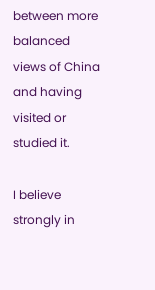between more balanced views of China and having visited or studied it.

I believe strongly in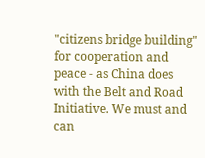"citizens bridge building" for cooperation and peace - as China does with the Belt and Road Initiative. We must and can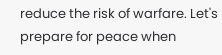reduce the risk of warfare. Let's prepare for peace when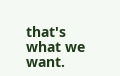that's what we want.